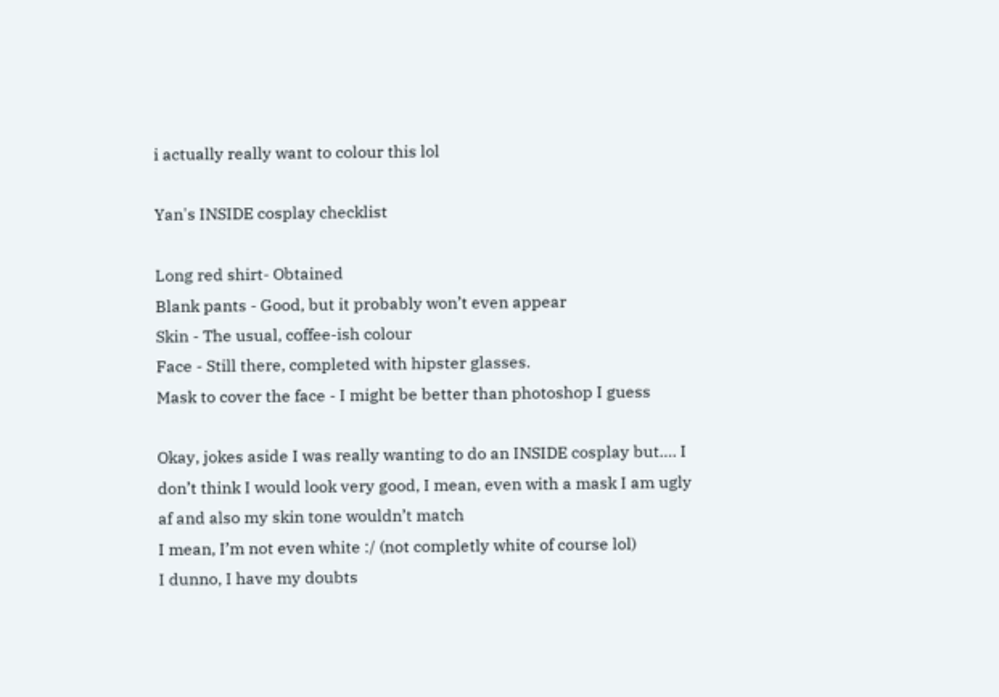i actually really want to colour this lol

Yan's INSIDE cosplay checklist

Long red shirt- Obtained
Blank pants - Good, but it probably won’t even appear
Skin - The usual, coffee-ish colour
Face - Still there, completed with hipster glasses.
Mask to cover the face - I might be better than photoshop I guess

Okay, jokes aside I was really wanting to do an INSIDE cosplay but…. I don’t think I would look very good, I mean, even with a mask I am ugly af and also my skin tone wouldn’t match
I mean, I’m not even white :/ (not completly white of course lol)
I dunno, I have my doubts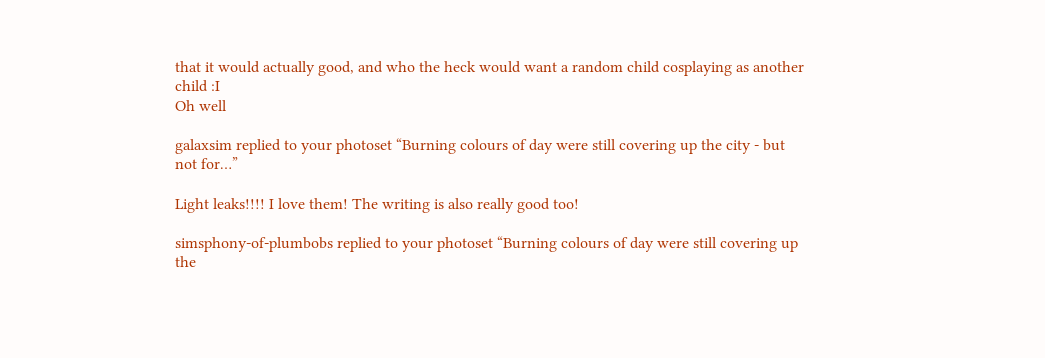that it would actually good, and who the heck would want a random child cosplaying as another child :I
Oh well

galaxsim replied to your photoset “Burning colours of day were still covering up the city - but not for…”

Light leaks!!!! I love them! The writing is also really good too!

simsphony-of-plumbobs replied to your photoset “Burning colours of day were still covering up the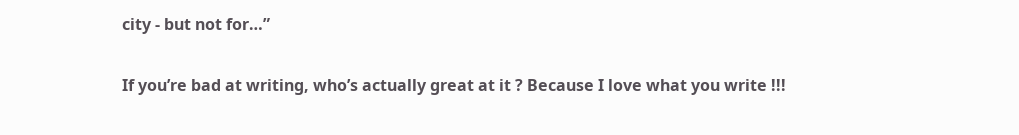city - but not for…”

If you’re bad at writing, who’s actually great at it ? Because I love what you write !!!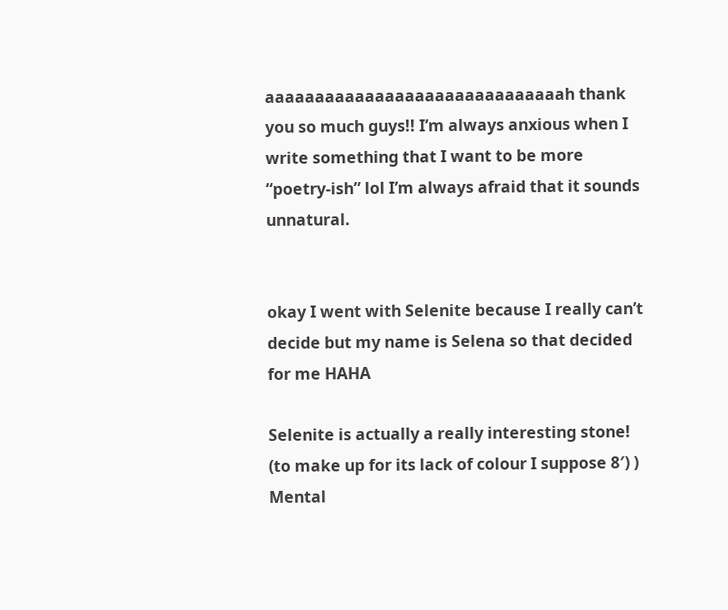aaaaaaaaaaaaaaaaaaaaaaaaaaaaaah thank you so much guys!! I’m always anxious when I write something that I want to be more “poetry-ish” lol I’m always afraid that it sounds unnatural.


okay I went with Selenite because I really can’t decide but my name is Selena so that decided for me HAHA

Selenite is actually a really interesting stone! (to make up for its lack of colour I suppose 8′) ) Mental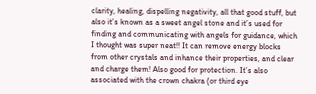clarity, healing, dispelling negativity, all that good stuff, but also it’s known as a sweet angel stone and it’s used for finding and communicating with angels for guidance, which I thought was super neat!! It can remove energy blocks from other crystals and inhance their properties, and clear and charge them! Also good for protection. It’s also associated with the crown chakra (or third eye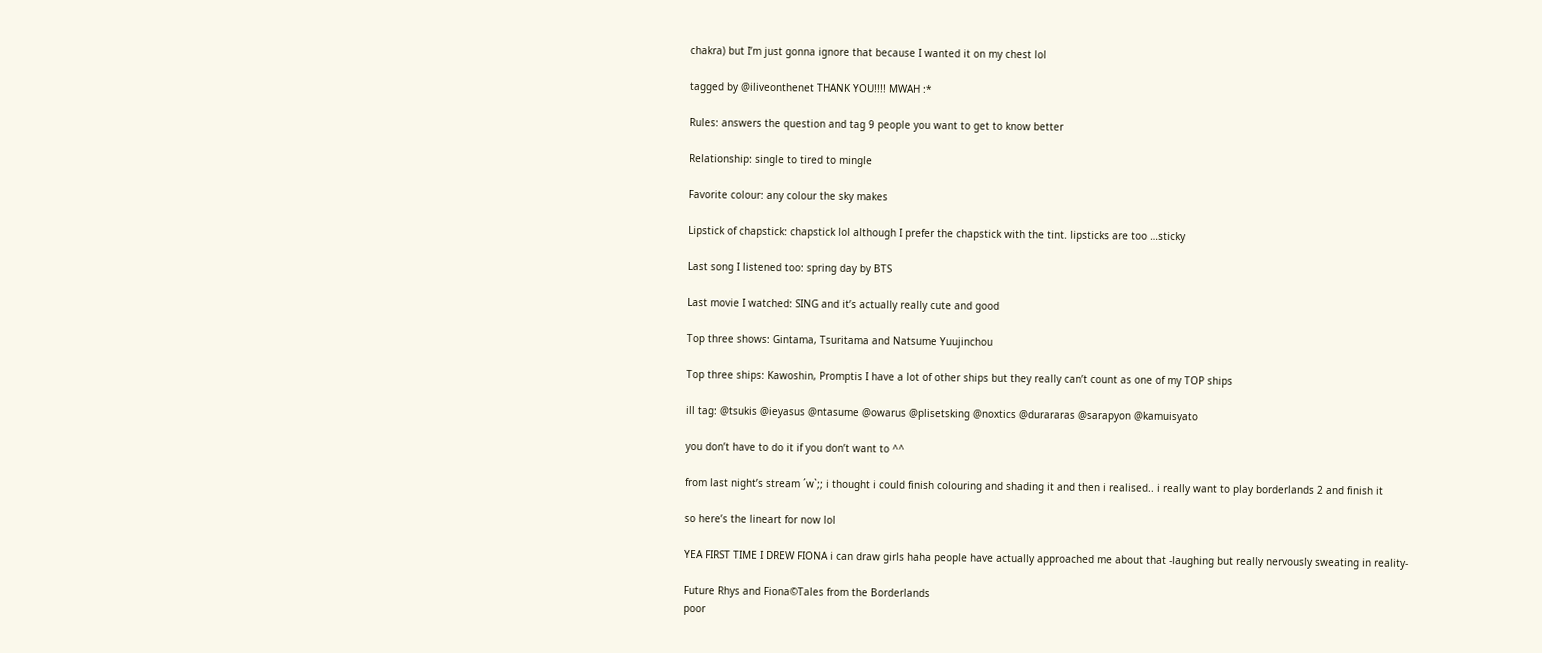chakra) but I’m just gonna ignore that because I wanted it on my chest lol

tagged by @iliveonthenet THANK YOU!!!! MWAH :*

Rules: answers the question and tag 9 people you want to get to know better

Relationship: single to tired to mingle

Favorite colour: any colour the sky makes

Lipstick of chapstick: chapstick lol although I prefer the chapstick with the tint. lipsticks are too …sticky

Last song I listened too: spring day by BTS

Last movie I watched: SING and it’s actually really cute and good

Top three shows: Gintama, Tsuritama and Natsume Yuujinchou

Top three ships: Kawoshin, Promptis I have a lot of other ships but they really can’t count as one of my TOP ships

ill tag: @tsukis @ieyasus @ntasume @owarus @plisetsking @noxtics @durararas @sarapyon @kamuisyato

you don’t have to do it if you don’t want to ^^

from last night’s stream ´w`;; i thought i could finish colouring and shading it and then i realised.. i really want to play borderlands 2 and finish it

so here’s the lineart for now lol

YEA FIRST TIME I DREW FIONA i can draw girls haha people have actually approached me about that -laughing but really nervously sweating in reality-

Future Rhys and Fiona©Tales from the Borderlands
poor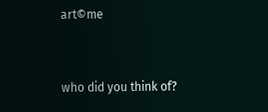art©me


who did you think of?